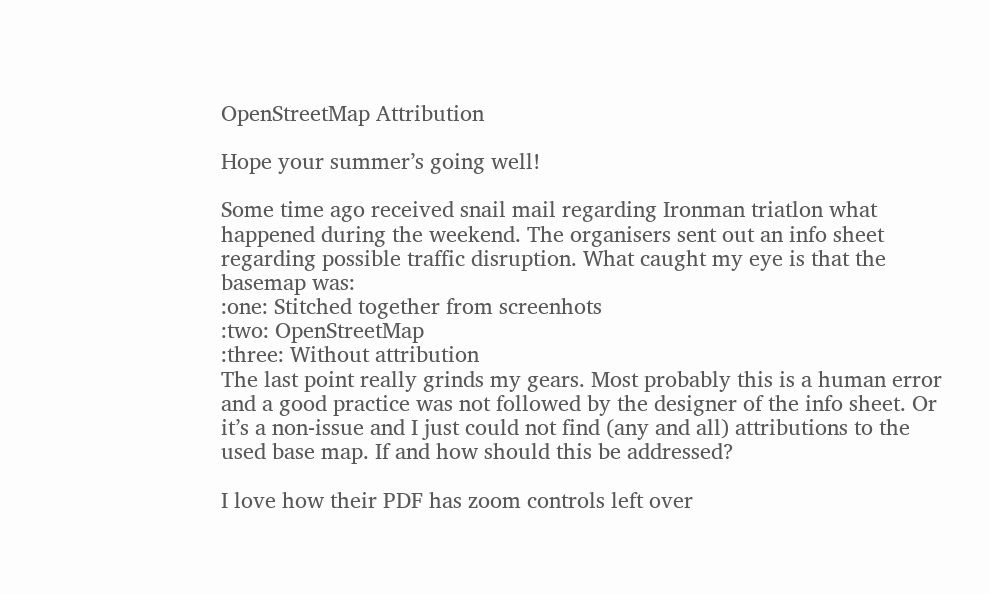OpenStreetMap Attribution

Hope your summer’s going well!

Some time ago received snail mail regarding Ironman triatlon what happened during the weekend. The organisers sent out an info sheet regarding possible traffic disruption. What caught my eye is that the basemap was:
:one: Stitched together from screenhots
:two: OpenStreetMap
:three: Without attribution
The last point really grinds my gears. Most probably this is a human error and a good practice was not followed by the designer of the info sheet. Or it’s a non-issue and I just could not find (any and all) attributions to the used base map. If and how should this be addressed?

I love how their PDF has zoom controls left over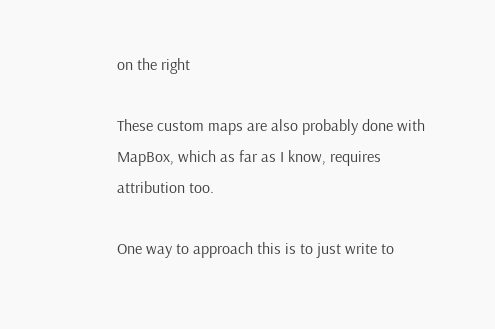on the right

These custom maps are also probably done with MapBox, which as far as I know, requires attribution too.

One way to approach this is to just write to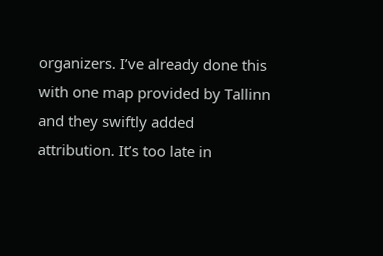organizers. I’ve already done this with one map provided by Tallinn and they swiftly added attribution. It’s too late in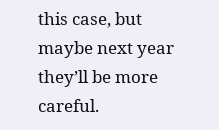this case, but maybe next year they’ll be more careful.